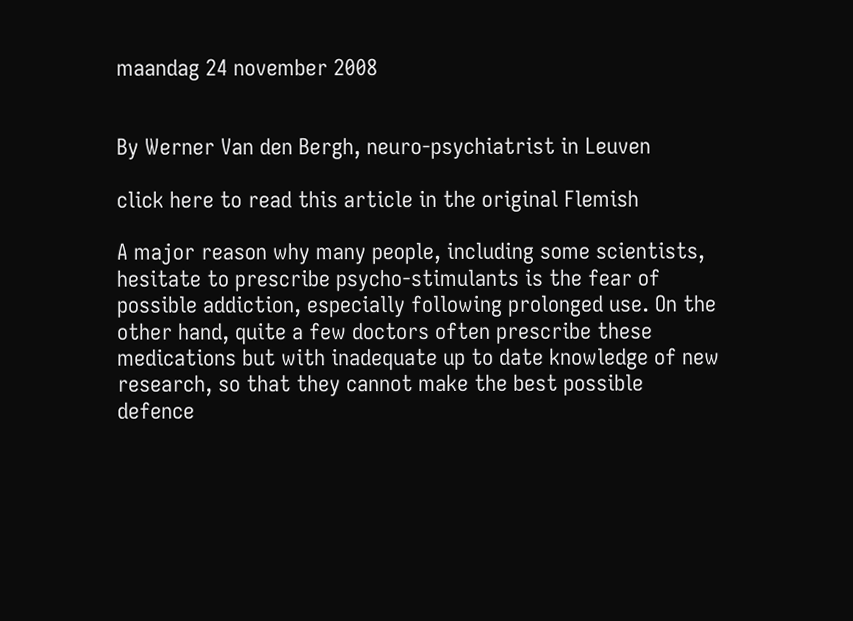maandag 24 november 2008


By Werner Van den Bergh, neuro-psychiatrist in Leuven

click here to read this article in the original Flemish

A major reason why many people, including some scientists, hesitate to prescribe psycho-stimulants is the fear of possible addiction, especially following prolonged use. On the other hand, quite a few doctors often prescribe these medications but with inadequate up to date knowledge of new research, so that they cannot make the best possible defence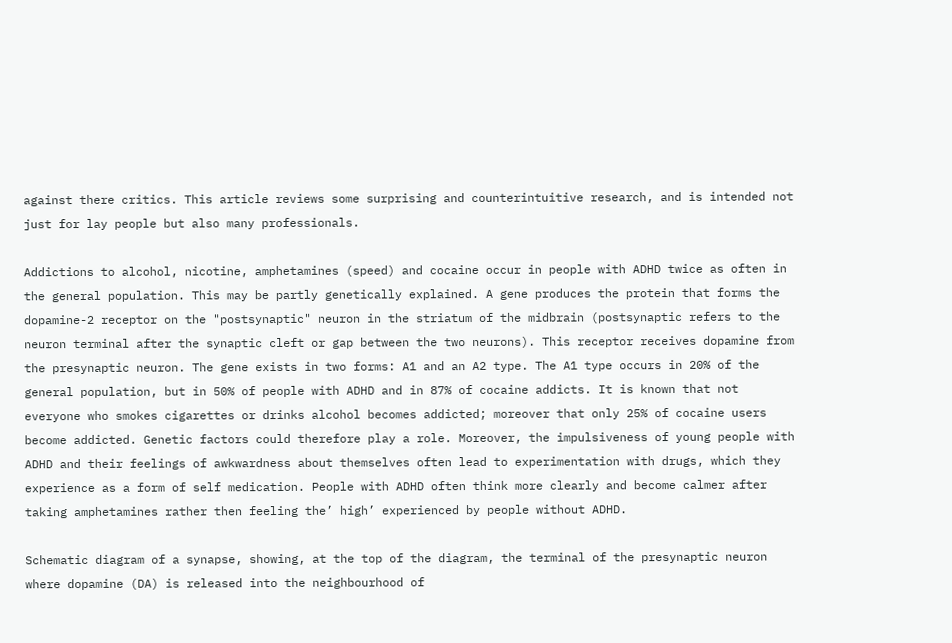against there critics. This article reviews some surprising and counterintuitive research, and is intended not just for lay people but also many professionals.

Addictions to alcohol, nicotine, amphetamines (speed) and cocaine occur in people with ADHD twice as often in the general population. This may be partly genetically explained. A gene produces the protein that forms the dopamine-2 receptor on the "postsynaptic" neuron in the striatum of the midbrain (postsynaptic refers to the neuron terminal after the synaptic cleft or gap between the two neurons). This receptor receives dopamine from the presynaptic neuron. The gene exists in two forms: A1 and an A2 type. The A1 type occurs in 20% of the general population, but in 50% of people with ADHD and in 87% of cocaine addicts. It is known that not everyone who smokes cigarettes or drinks alcohol becomes addicted; moreover that only 25% of cocaine users become addicted. Genetic factors could therefore play a role. Moreover, the impulsiveness of young people with ADHD and their feelings of awkwardness about themselves often lead to experimentation with drugs, which they experience as a form of self medication. People with ADHD often think more clearly and become calmer after taking amphetamines rather then feeling the’ high’ experienced by people without ADHD.

Schematic diagram of a synapse, showing, at the top of the diagram, the terminal of the presynaptic neuron where dopamine (DA) is released into the neighbourhood of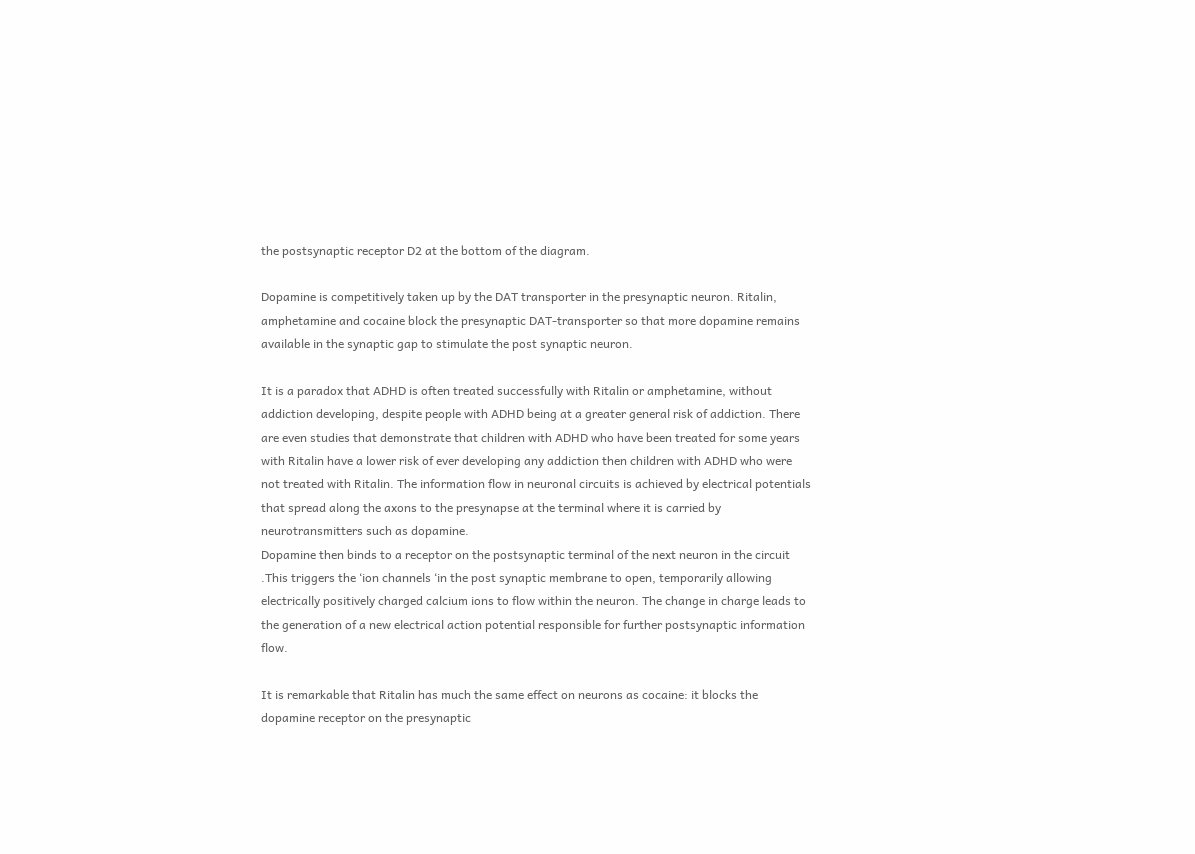the postsynaptic receptor D2 at the bottom of the diagram.

Dopamine is competitively taken up by the DAT transporter in the presynaptic neuron. Ritalin, amphetamine and cocaine block the presynaptic DAT-transporter so that more dopamine remains available in the synaptic gap to stimulate the post synaptic neuron.

It is a paradox that ADHD is often treated successfully with Ritalin or amphetamine, without addiction developing, despite people with ADHD being at a greater general risk of addiction. There are even studies that demonstrate that children with ADHD who have been treated for some years with Ritalin have a lower risk of ever developing any addiction then children with ADHD who were not treated with Ritalin. The information flow in neuronal circuits is achieved by electrical potentials that spread along the axons to the presynapse at the terminal where it is carried by neurotransmitters such as dopamine.
Dopamine then binds to a receptor on the postsynaptic terminal of the next neuron in the circuit .This triggers the ‘ion channels ‘in the post synaptic membrane to open, temporarily allowing electrically positively charged calcium ions to flow within the neuron. The change in charge leads to the generation of a new electrical action potential responsible for further postsynaptic information flow.

It is remarkable that Ritalin has much the same effect on neurons as cocaine: it blocks the dopamine receptor on the presynaptic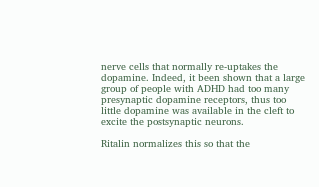nerve cells that normally re-uptakes the dopamine. Indeed, it been shown that a large group of people with ADHD had too many presynaptic dopamine receptors, thus too little dopamine was available in the cleft to excite the postsynaptic neurons.

Ritalin normalizes this so that the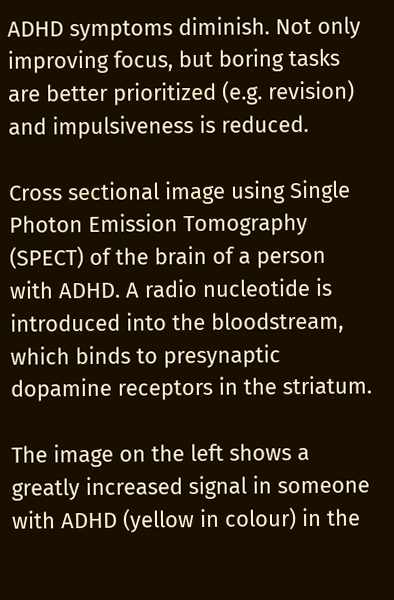ADHD symptoms diminish. Not only improving focus, but boring tasks are better prioritized (e.g. revision) and impulsiveness is reduced.

Cross sectional image using Single Photon Emission Tomography (SPECT) of the brain of a person with ADHD. A radio nucleotide is introduced into the bloodstream, which binds to presynaptic dopamine receptors in the striatum.

The image on the left shows a greatly increased signal in someone with ADHD (yellow in colour) in the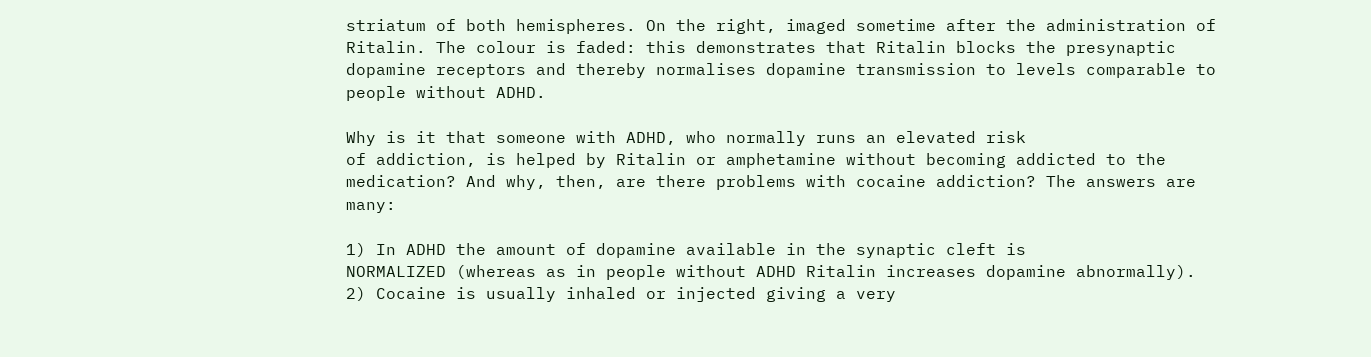striatum of both hemispheres. On the right, imaged sometime after the administration of Ritalin. The colour is faded: this demonstrates that Ritalin blocks the presynaptic dopamine receptors and thereby normalises dopamine transmission to levels comparable to people without ADHD.

Why is it that someone with ADHD, who normally runs an elevated risk
of addiction, is helped by Ritalin or amphetamine without becoming addicted to the medication? And why, then, are there problems with cocaine addiction? The answers are many:

1) In ADHD the amount of dopamine available in the synaptic cleft is
NORMALIZED (whereas as in people without ADHD Ritalin increases dopamine abnormally).
2) Cocaine is usually inhaled or injected giving a very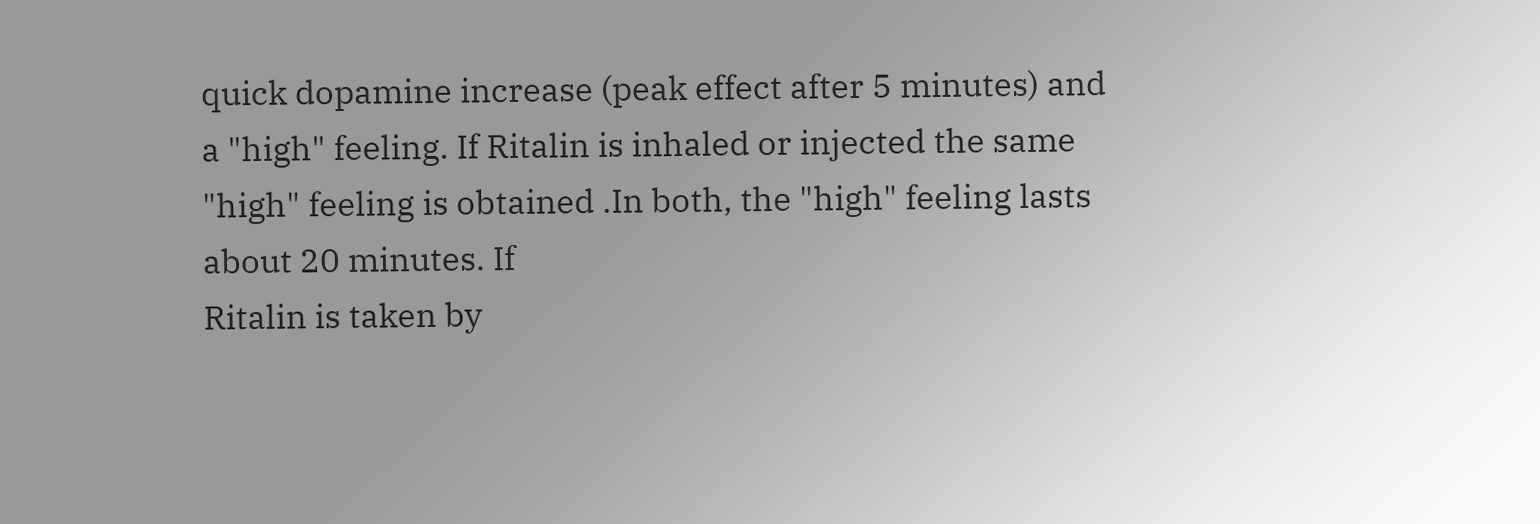quick dopamine increase (peak effect after 5 minutes) and a "high" feeling. If Ritalin is inhaled or injected the same "high" feeling is obtained .In both, the "high" feeling lasts about 20 minutes. If
Ritalin is taken by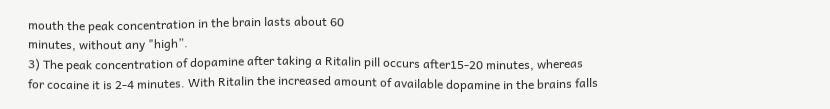mouth the peak concentration in the brain lasts about 60
minutes, without any "high”.
3) The peak concentration of dopamine after taking a Ritalin pill occurs after15-20 minutes, whereas for cocaine it is 2-4 minutes. With Ritalin the increased amount of available dopamine in the brains falls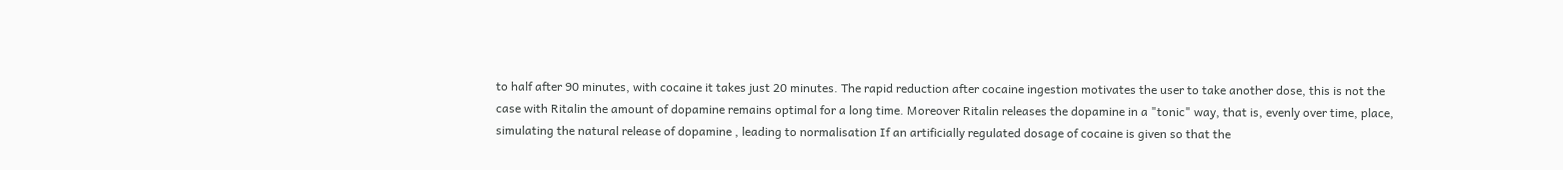to half after 90 minutes, with cocaine it takes just 20 minutes. The rapid reduction after cocaine ingestion motivates the user to take another dose, this is not the case with Ritalin the amount of dopamine remains optimal for a long time. Moreover Ritalin releases the dopamine in a "tonic" way, that is, evenly over time, place, simulating the natural release of dopamine , leading to normalisation If an artificially regulated dosage of cocaine is given so that the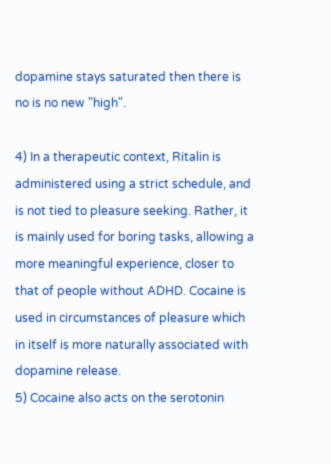dopamine stays saturated then there is no is no new "high".

4) In a therapeutic context, Ritalin is administered using a strict schedule, and is not tied to pleasure seeking. Rather, it is mainly used for boring tasks, allowing a more meaningful experience, closer to that of people without ADHD. Cocaine is used in circumstances of pleasure which in itself is more naturally associated with dopamine release.
5) Cocaine also acts on the serotonin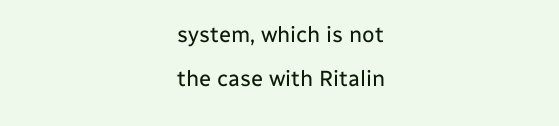system, which is not the case with Ritalin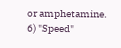or amphetamine.
6) "Speed"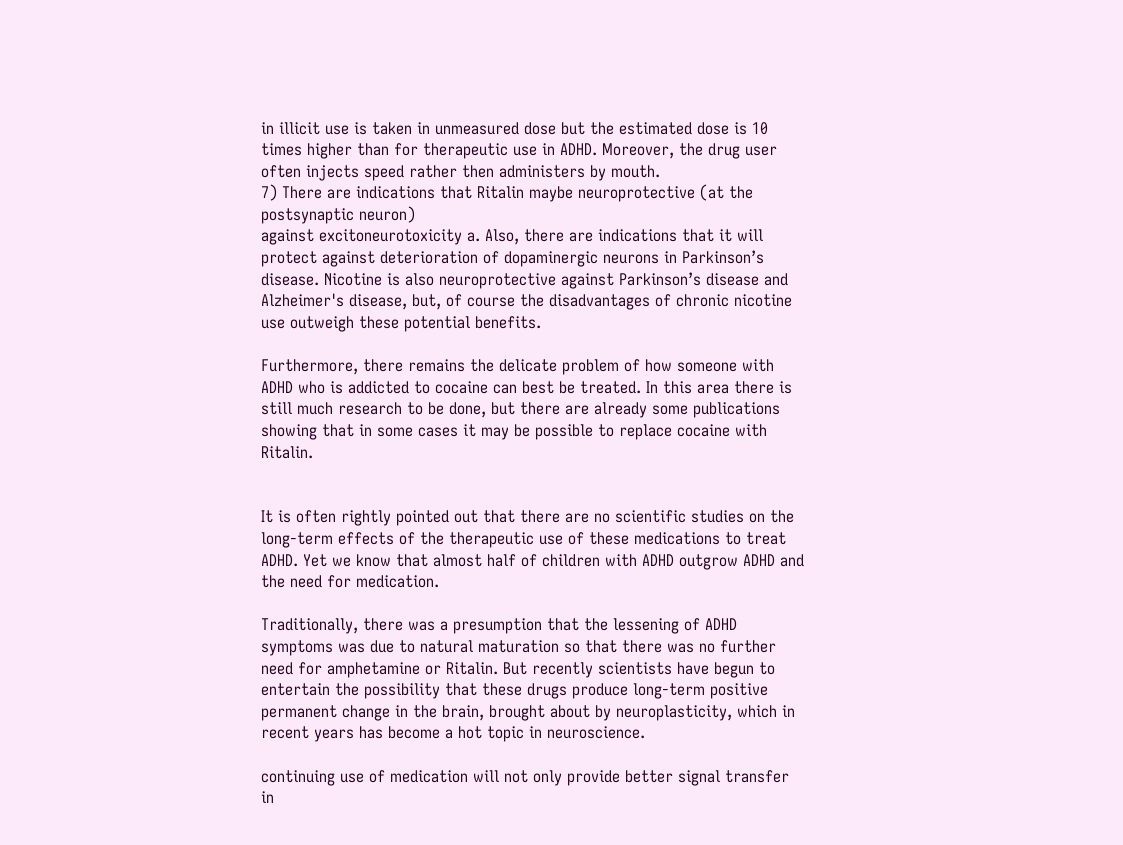in illicit use is taken in unmeasured dose but the estimated dose is 10 times higher than for therapeutic use in ADHD. Moreover, the drug user often injects speed rather then administers by mouth.
7) There are indications that Ritalin maybe neuroprotective (at the postsynaptic neuron)
against excitoneurotoxicity a. Also, there are indications that it will protect against deterioration of dopaminergic neurons in Parkinson’s disease. Nicotine is also neuroprotective against Parkinson’s disease and Alzheimer's disease, but, of course the disadvantages of chronic nicotine use outweigh these potential benefits.

Furthermore, there remains the delicate problem of how someone with ADHD who is addicted to cocaine can best be treated. In this area there is still much research to be done, but there are already some publications showing that in some cases it may be possible to replace cocaine with Ritalin.


It is often rightly pointed out that there are no scientific studies on the long-term effects of the therapeutic use of these medications to treat ADHD. Yet we know that almost half of children with ADHD outgrow ADHD and the need for medication.

Traditionally, there was a presumption that the lessening of ADHD symptoms was due to natural maturation so that there was no further need for amphetamine or Ritalin. But recently scientists have begun to entertain the possibility that these drugs produce long-term positive permanent change in the brain, brought about by neuroplasticity, which in recent years has become a hot topic in neuroscience.

continuing use of medication will not only provide better signal transfer in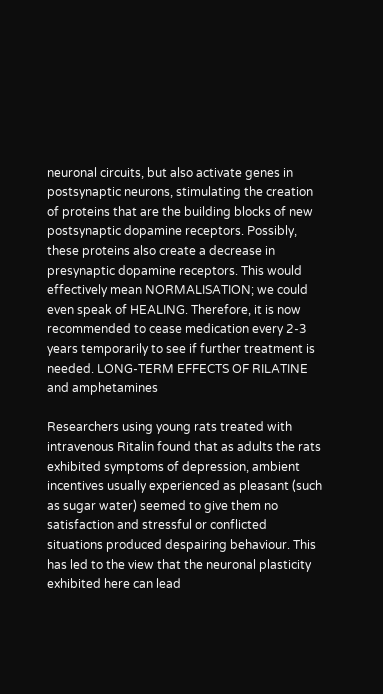neuronal circuits, but also activate genes in postsynaptic neurons, stimulating the creation of proteins that are the building blocks of new postsynaptic dopamine receptors. Possibly, these proteins also create a decrease in presynaptic dopamine receptors. This would effectively mean NORMALISATION; we could even speak of HEALING. Therefore, it is now recommended to cease medication every 2-3 years temporarily to see if further treatment is needed. LONG-TERM EFFECTS OF RILATINE and amphetamines

Researchers using young rats treated with intravenous Ritalin found that as adults the rats exhibited symptoms of depression, ambient incentives usually experienced as pleasant (such as sugar water) seemed to give them no satisfaction and stressful or conflicted situations produced despairing behaviour. This has led to the view that the neuronal plasticity exhibited here can lead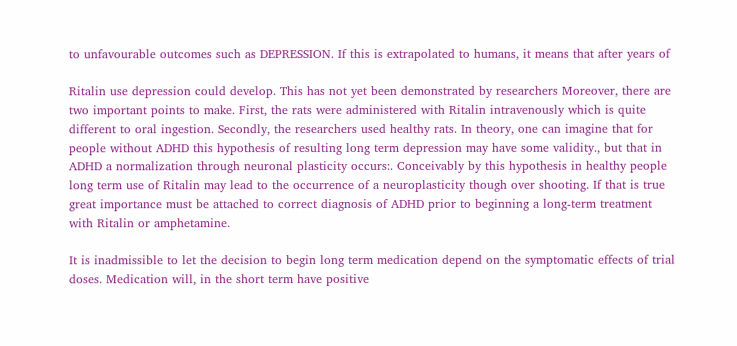to unfavourable outcomes such as DEPRESSION. If this is extrapolated to humans, it means that after years of

Ritalin use depression could develop. This has not yet been demonstrated by researchers Moreover, there are two important points to make. First, the rats were administered with Ritalin intravenously which is quite different to oral ingestion. Secondly, the researchers used healthy rats. In theory, one can imagine that for people without ADHD this hypothesis of resulting long term depression may have some validity., but that in ADHD a normalization through neuronal plasticity occurs:. Conceivably by this hypothesis in healthy people long term use of Ritalin may lead to the occurrence of a neuroplasticity though over shooting. If that is true great importance must be attached to correct diagnosis of ADHD prior to beginning a long-term treatment with Ritalin or amphetamine.

It is inadmissible to let the decision to begin long term medication depend on the symptomatic effects of trial doses. Medication will, in the short term have positive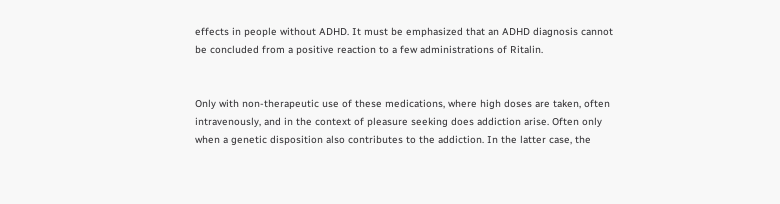effects in people without ADHD. It must be emphasized that an ADHD diagnosis cannot be concluded from a positive reaction to a few administrations of Ritalin.


Only with non-therapeutic use of these medications, where high doses are taken, often intravenously, and in the context of pleasure seeking does addiction arise. Often only when a genetic disposition also contributes to the addiction. In the latter case, the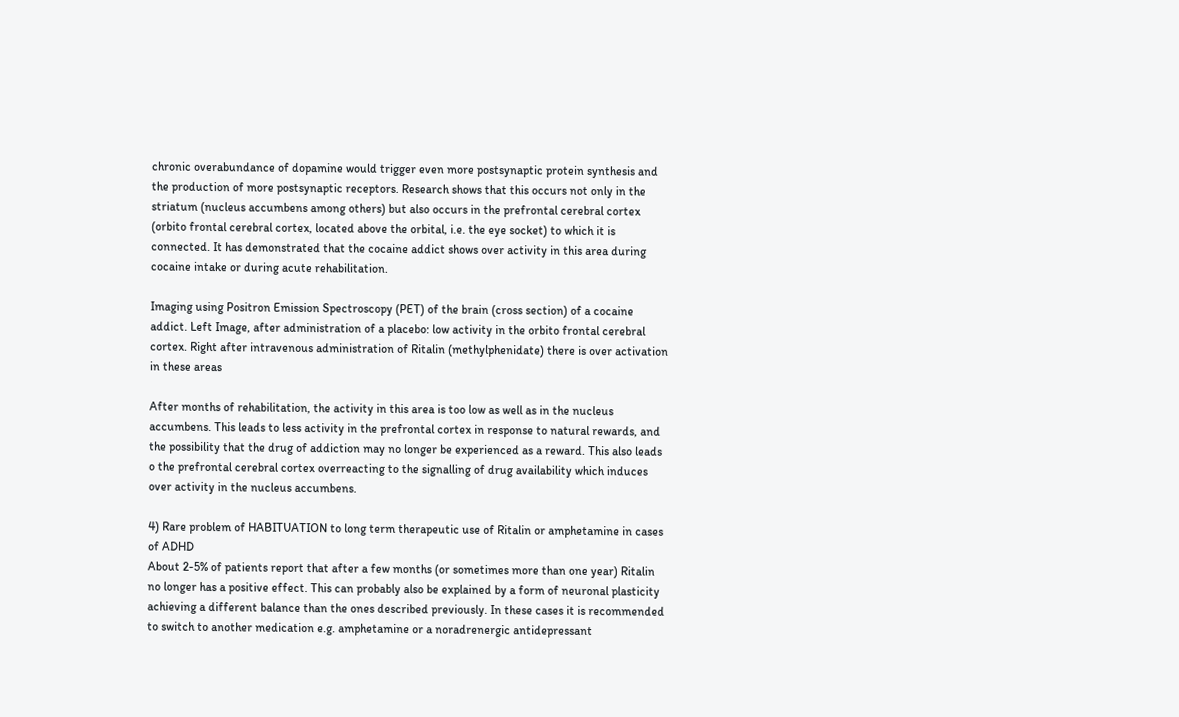chronic overabundance of dopamine would trigger even more postsynaptic protein synthesis and the production of more postsynaptic receptors. Research shows that this occurs not only in the striatum (nucleus accumbens among others) but also occurs in the prefrontal cerebral cortex (orbito frontal cerebral cortex, located above the orbital, i.e. the eye socket) to which it is connected. It has demonstrated that the cocaine addict shows over activity in this area during cocaine intake or during acute rehabilitation.

Imaging using Positron Emission Spectroscopy (PET) of the brain (cross section) of a cocaine addict. Left Image, after administration of a placebo: low activity in the orbito frontal cerebral cortex. Right after intravenous administration of Ritalin (methylphenidate) there is over activation in these areas

After months of rehabilitation, the activity in this area is too low as well as in the nucleus accumbens. This leads to less activity in the prefrontal cortex in response to natural rewards, and the possibility that the drug of addiction may no longer be experienced as a reward. This also leads o the prefrontal cerebral cortex overreacting to the signalling of drug availability which induces over activity in the nucleus accumbens.

4) Rare problem of HABITUATION to long term therapeutic use of Ritalin or amphetamine in cases of ADHD
About 2-5% of patients report that after a few months (or sometimes more than one year) Ritalin no longer has a positive effect. This can probably also be explained by a form of neuronal plasticity achieving a different balance than the ones described previously. In these cases it is recommended to switch to another medication e.g. amphetamine or a noradrenergic antidepressant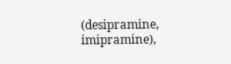(desipramine, imipramine),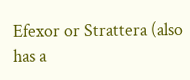Efexor or Strattera (also has a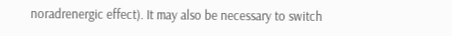noradrenergic effect). It may also be necessary to switch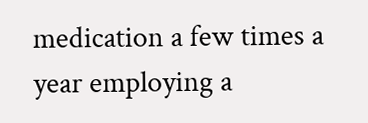medication a few times a year employing a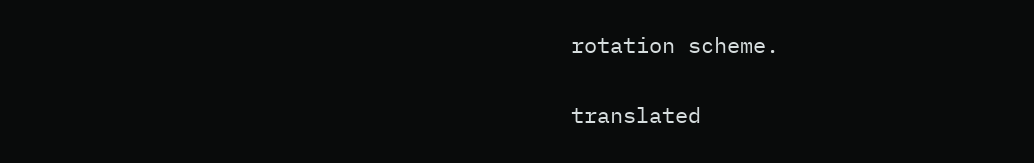rotation scheme.

translated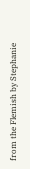from the Flemish by Stephanie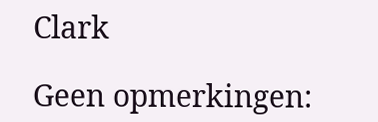Clark

Geen opmerkingen: